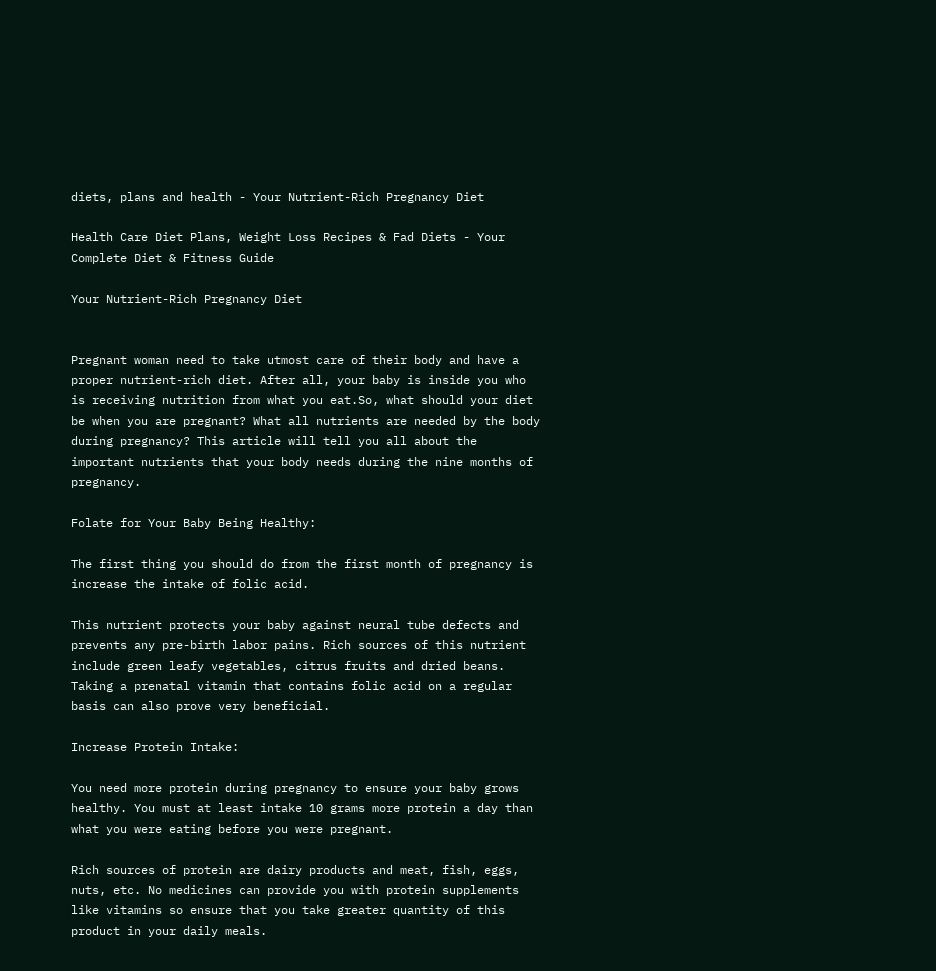diets, plans and health - Your Nutrient-Rich Pregnancy Diet

Health Care Diet Plans, Weight Loss Recipes & Fad Diets - Your Complete Diet & Fitness Guide

Your Nutrient-Rich Pregnancy Diet


Pregnant woman need to take utmost care of their body and have a proper nutrient-rich diet. After all, your baby is inside you who is receiving nutrition from what you eat.So, what should your diet be when you are pregnant? What all nutrients are needed by the body during pregnancy? This article will tell you all about the important nutrients that your body needs during the nine months of pregnancy.

Folate for Your Baby Being Healthy:

The first thing you should do from the first month of pregnancy is increase the intake of folic acid.

This nutrient protects your baby against neural tube defects and prevents any pre-birth labor pains. Rich sources of this nutrient include green leafy vegetables, citrus fruits and dried beans. Taking a prenatal vitamin that contains folic acid on a regular basis can also prove very beneficial.

Increase Protein Intake:

You need more protein during pregnancy to ensure your baby grows healthy. You must at least intake 10 grams more protein a day than what you were eating before you were pregnant.

Rich sources of protein are dairy products and meat, fish, eggs, nuts, etc. No medicines can provide you with protein supplements like vitamins so ensure that you take greater quantity of this product in your daily meals.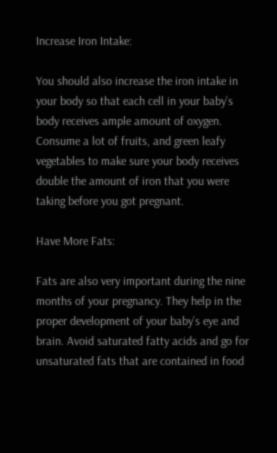Increase Iron Intake:

You should also increase the iron intake in your body so that each cell in your baby’s body receives ample amount of oxygen. Consume a lot of fruits, and green leafy vegetables to make sure your body receives double the amount of iron that you were taking before you got pregnant.

Have More Fats:

Fats are also very important during the nine months of your pregnancy. They help in the proper development of your baby’s eye and brain. Avoid saturated fatty acids and go for unsaturated fats that are contained in food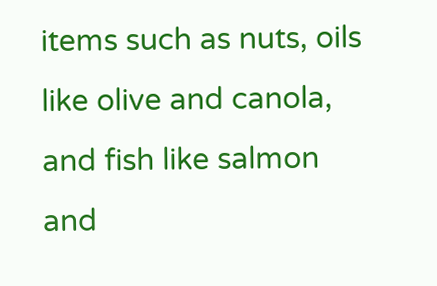items such as nuts, oils like olive and canola, and fish like salmon and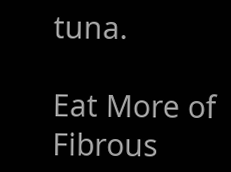tuna.

Eat More of Fibrous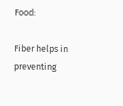Food:

Fiber helps in preventing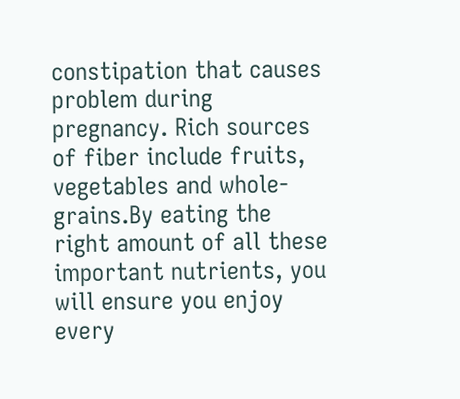constipation that causes problem during pregnancy. Rich sources of fiber include fruits, vegetables and whole-grains.By eating the right amount of all these important nutrients, you will ensure you enjoy every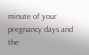minute of your pregnancy days and the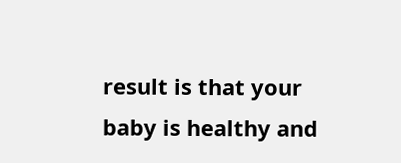result is that your baby is healthy and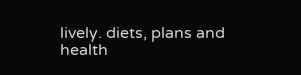lively. diets, plans and health